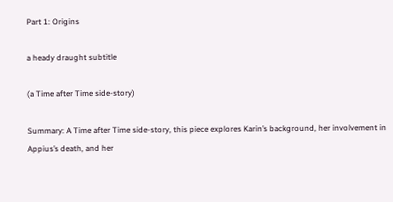Part 1: Origins

a heady draught subtitle

(a Time after Time side-story)

Summary: A Time after Time side-story, this piece explores Karin’s background, her involvement in Appius’s death, and her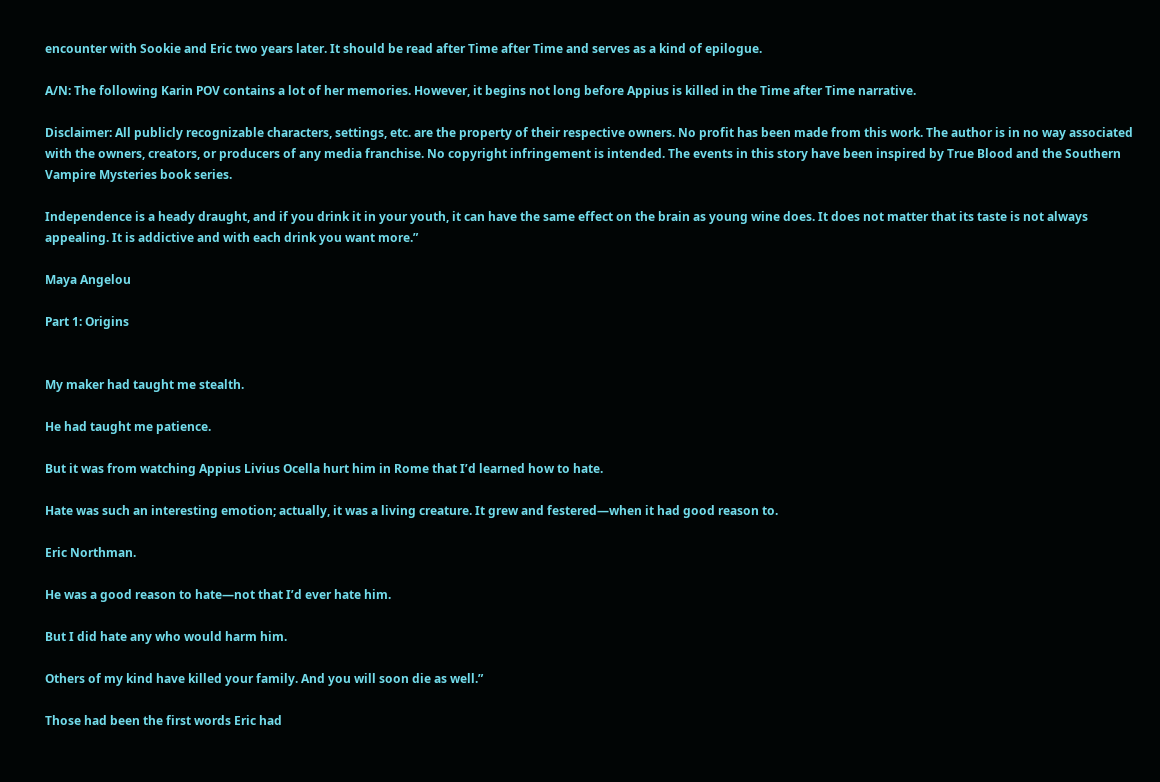encounter with Sookie and Eric two years later. It should be read after Time after Time and serves as a kind of epilogue.

A/N: The following Karin POV contains a lot of her memories. However, it begins not long before Appius is killed in the Time after Time narrative.

Disclaimer: All publicly recognizable characters, settings, etc. are the property of their respective owners. No profit has been made from this work. The author is in no way associated with the owners, creators, or producers of any media franchise. No copyright infringement is intended. The events in this story have been inspired by True Blood and the Southern Vampire Mysteries book series.

Independence is a heady draught, and if you drink it in your youth, it can have the same effect on the brain as young wine does. It does not matter that its taste is not always appealing. It is addictive and with each drink you want more.”

Maya Angelou

Part 1: Origins


My maker had taught me stealth.

He had taught me patience.

But it was from watching Appius Livius Ocella hurt him in Rome that I’d learned how to hate.

Hate was such an interesting emotion; actually, it was a living creature. It grew and festered—when it had good reason to.

Eric Northman.

He was a good reason to hate—not that I’d ever hate him.

But I did hate any who would harm him.

Others of my kind have killed your family. And you will soon die as well.”

Those had been the first words Eric had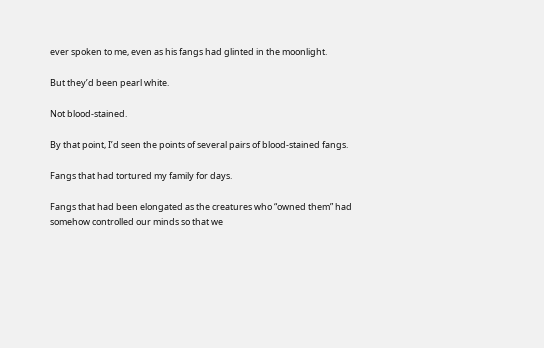ever spoken to me, even as his fangs had glinted in the moonlight.

But they’d been pearl white.

Not blood-stained.

By that point, I’d seen the points of several pairs of blood-stained fangs.

Fangs that had tortured my family for days.

Fangs that had been elongated as the creatures who “owned them” had somehow controlled our minds so that we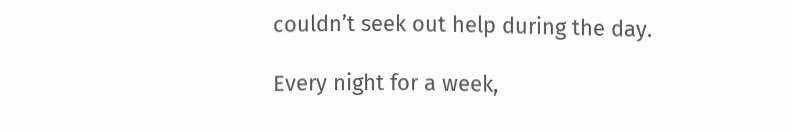couldn’t seek out help during the day.

Every night for a week,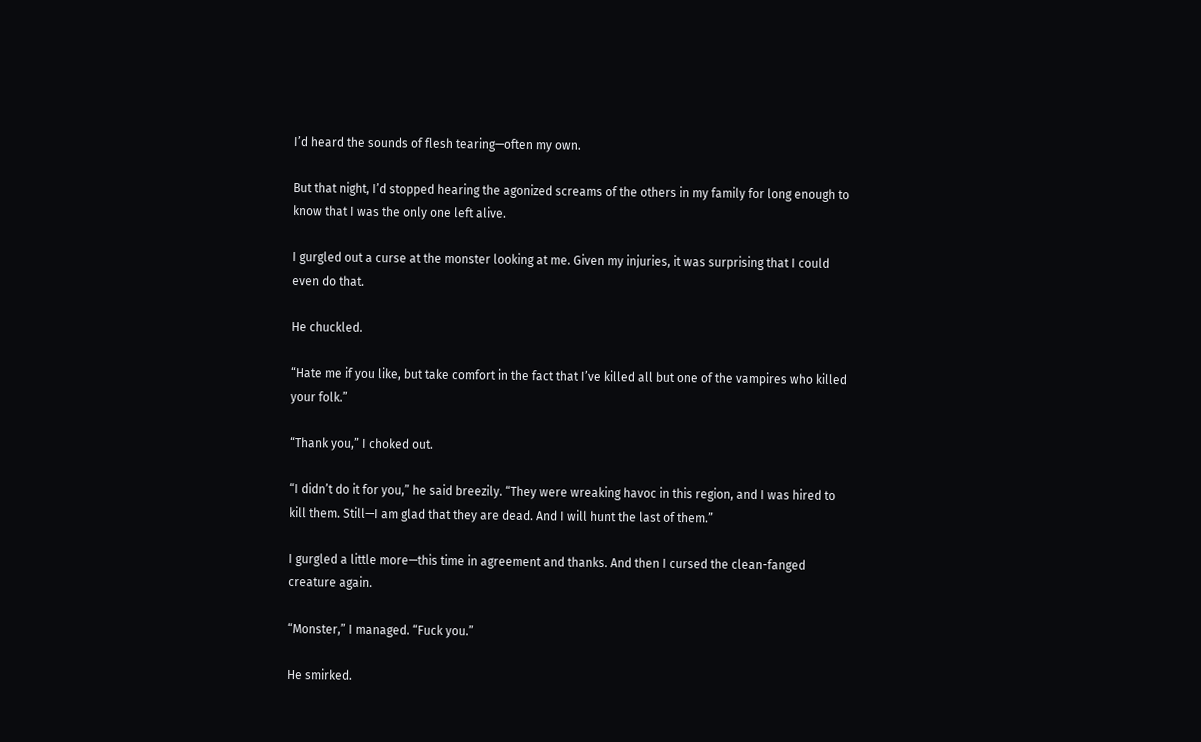I’d heard the sounds of flesh tearing—often my own.

But that night, I’d stopped hearing the agonized screams of the others in my family for long enough to know that I was the only one left alive.

I gurgled out a curse at the monster looking at me. Given my injuries, it was surprising that I could even do that.

He chuckled.

“Hate me if you like, but take comfort in the fact that I’ve killed all but one of the vampires who killed your folk.”

“Thank you,” I choked out.

“I didn’t do it for you,” he said breezily. “They were wreaking havoc in this region, and I was hired to kill them. Still—I am glad that they are dead. And I will hunt the last of them.”

I gurgled a little more—this time in agreement and thanks. And then I cursed the clean-fanged creature again.

“Monster,” I managed. “Fuck you.”

He smirked.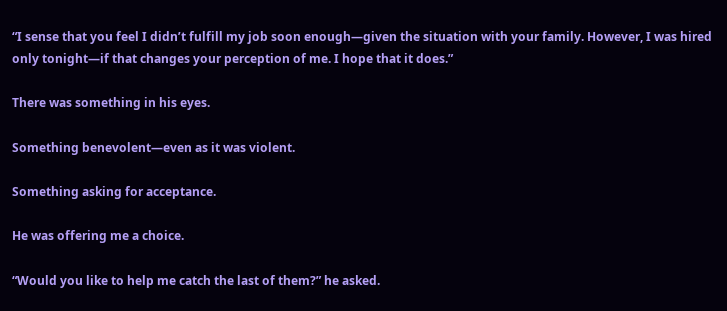“I sense that you feel I didn’t fulfill my job soon enough—given the situation with your family. However, I was hired only tonight—if that changes your perception of me. I hope that it does.”

There was something in his eyes.

Something benevolent—even as it was violent.

Something asking for acceptance.

He was offering me a choice.

“Would you like to help me catch the last of them?” he asked.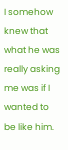I somehow knew that what he was really asking me was if I wanted to be like him.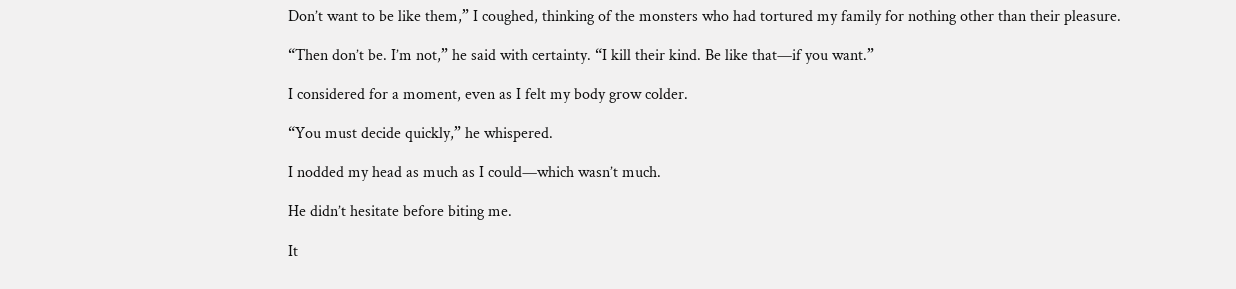Don’t want to be like them,” I coughed, thinking of the monsters who had tortured my family for nothing other than their pleasure.

“Then don’t be. I’m not,” he said with certainty. “I kill their kind. Be like that—if you want.”

I considered for a moment, even as I felt my body grow colder.

“You must decide quickly,” he whispered.

I nodded my head as much as I could—which wasn’t much.

He didn’t hesitate before biting me.

It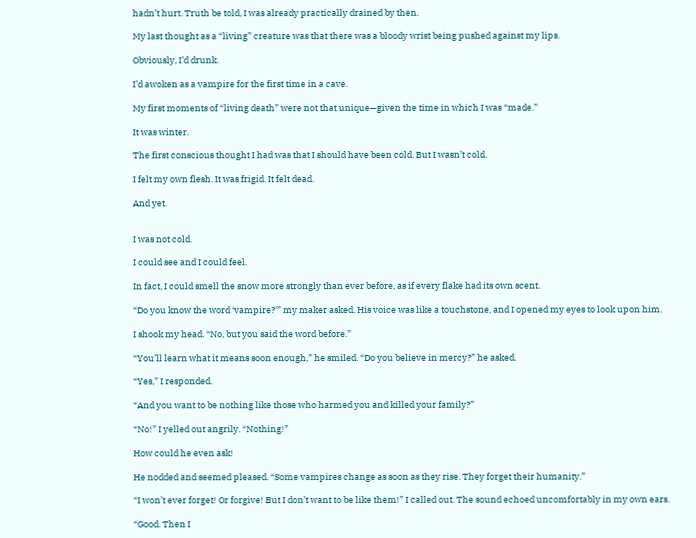hadn’t hurt. Truth be told, I was already practically drained by then.

My last thought as a “living” creature was that there was a bloody wrist being pushed against my lips.

Obviously, I’d drunk.

I’d awoken as a vampire for the first time in a cave.

My first moments of “living death” were not that unique—given the time in which I was “made.”

It was winter.

The first conscious thought I had was that I should have been cold. But I wasn’t cold.

I felt my own flesh. It was frigid. It felt dead.

And yet.


I was not cold.

I could see and I could feel.

In fact, I could smell the snow more strongly than ever before, as if every flake had its own scent.

“Do you know the word ‘vampire?'” my maker asked. His voice was like a touchstone, and I opened my eyes to look upon him.

I shook my head. “No, but you said the word before.”

“You’ll learn what it means soon enough,” he smiled. “Do you believe in mercy?” he asked.

“Yes,” I responded.

“And you want to be nothing like those who harmed you and killed your family?”

“No!” I yelled out angrily. “Nothing!”

How could he even ask!

He nodded and seemed pleased. “Some vampires change as soon as they rise. They forget their humanity.”

“I won’t ever forget! Or forgive! But I don’t want to be like them!” I called out. The sound echoed uncomfortably in my own ears.

“Good. Then I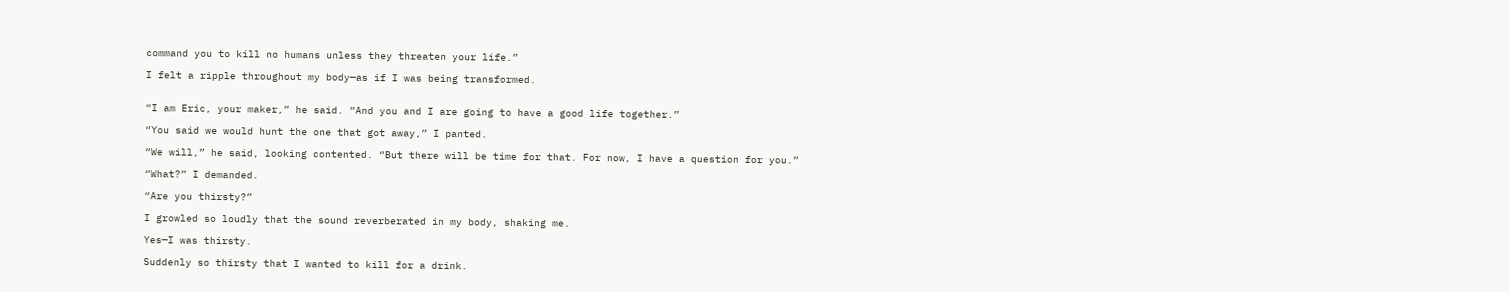command you to kill no humans unless they threaten your life.”

I felt a ripple throughout my body—as if I was being transformed.


“I am Eric, your maker,” he said. “And you and I are going to have a good life together.”

“You said we would hunt the one that got away,” I panted.

“We will,” he said, looking contented. “But there will be time for that. For now, I have a question for you.”

“What?” I demanded.

“Are you thirsty?”

I growled so loudly that the sound reverberated in my body, shaking me.

Yes—I was thirsty.

Suddenly so thirsty that I wanted to kill for a drink.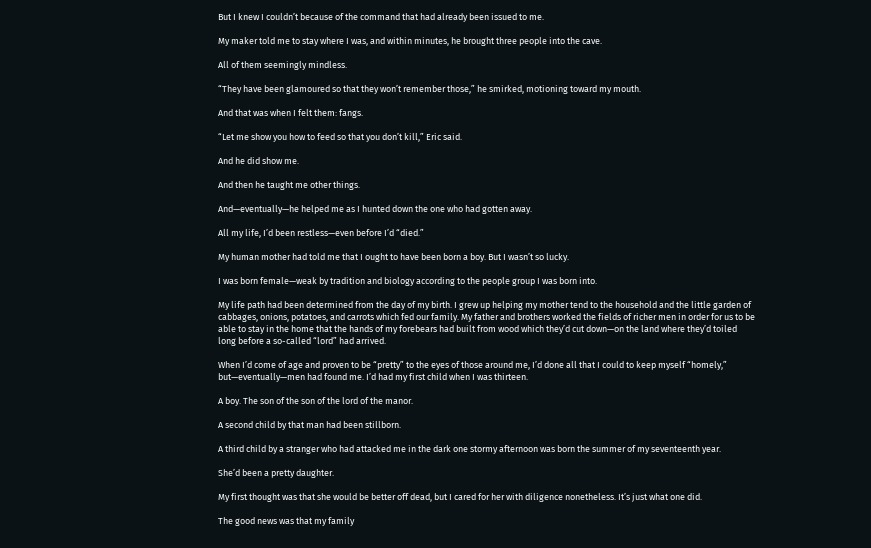But I knew I couldn’t because of the command that had already been issued to me.

My maker told me to stay where I was, and within minutes, he brought three people into the cave.

All of them seemingly mindless.

“They have been glamoured so that they won’t remember those,” he smirked, motioning toward my mouth.

And that was when I felt them: fangs.

“Let me show you how to feed so that you don’t kill,” Eric said.

And he did show me.

And then he taught me other things.

And—eventually—he helped me as I hunted down the one who had gotten away.

All my life, I’d been restless—even before I’d “died.”

My human mother had told me that I ought to have been born a boy. But I wasn’t so lucky.

I was born female—weak by tradition and biology according to the people group I was born into.

My life path had been determined from the day of my birth. I grew up helping my mother tend to the household and the little garden of cabbages, onions, potatoes, and carrots which fed our family. My father and brothers worked the fields of richer men in order for us to be able to stay in the home that the hands of my forebears had built from wood which they’d cut down—on the land where they’d toiled long before a so-called “lord” had arrived.

When I’d come of age and proven to be “pretty” to the eyes of those around me, I’d done all that I could to keep myself “homely,” but—eventually—men had found me. I’d had my first child when I was thirteen.

A boy. The son of the son of the lord of the manor.

A second child by that man had been stillborn.

A third child by a stranger who had attacked me in the dark one stormy afternoon was born the summer of my seventeenth year.

She’d been a pretty daughter.

My first thought was that she would be better off dead, but I cared for her with diligence nonetheless. It’s just what one did.

The good news was that my family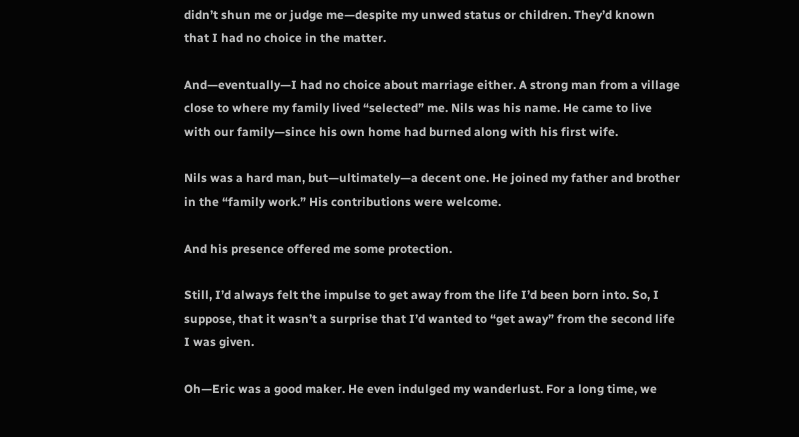didn’t shun me or judge me—despite my unwed status or children. They’d known that I had no choice in the matter.

And—eventually—I had no choice about marriage either. A strong man from a village close to where my family lived “selected” me. Nils was his name. He came to live with our family—since his own home had burned along with his first wife.

Nils was a hard man, but—ultimately—a decent one. He joined my father and brother in the “family work.” His contributions were welcome.

And his presence offered me some protection.

Still, I’d always felt the impulse to get away from the life I’d been born into. So, I suppose, that it wasn’t a surprise that I’d wanted to “get away” from the second life I was given.

Oh—Eric was a good maker. He even indulged my wanderlust. For a long time, we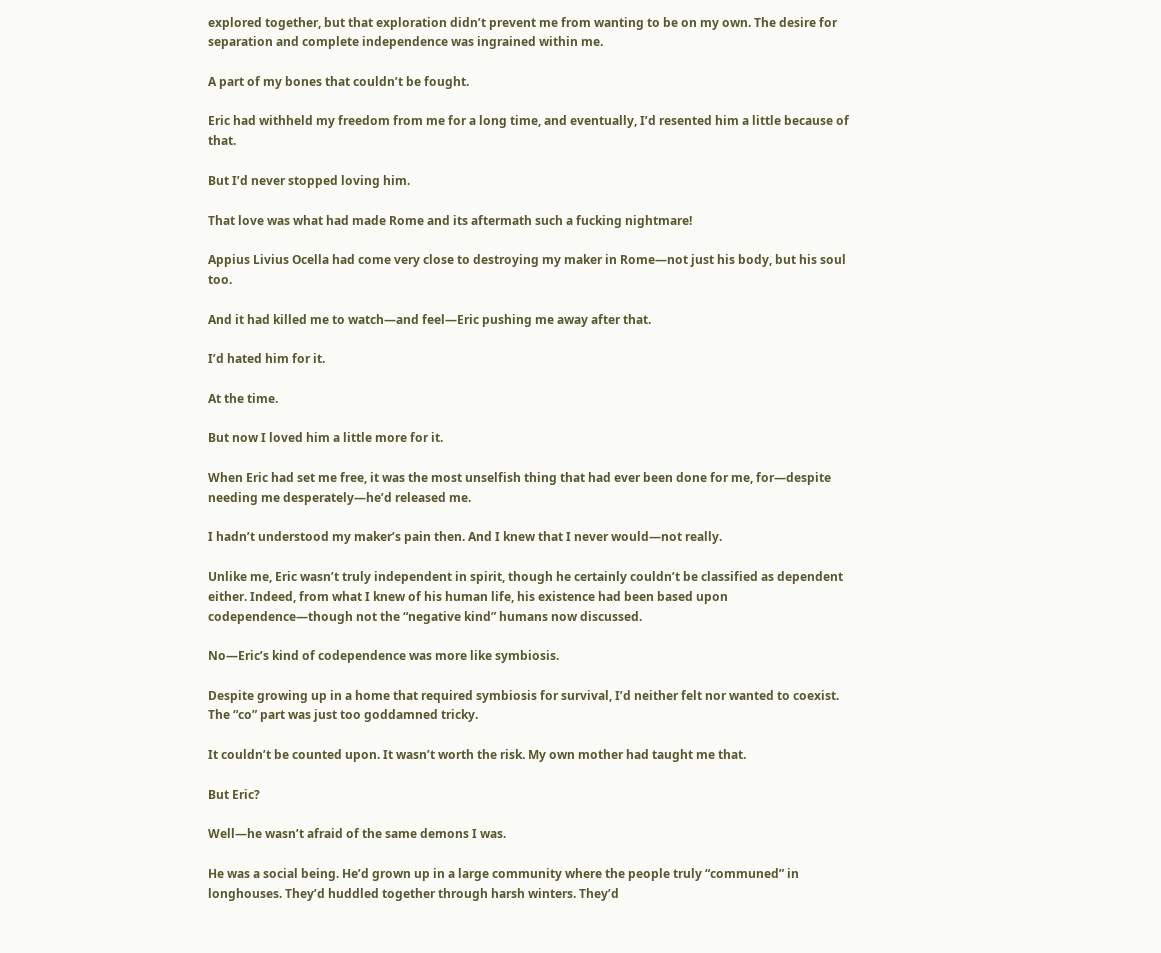explored together, but that exploration didn’t prevent me from wanting to be on my own. The desire for separation and complete independence was ingrained within me.

A part of my bones that couldn’t be fought.

Eric had withheld my freedom from me for a long time, and eventually, I’d resented him a little because of that.

But I’d never stopped loving him.

That love was what had made Rome and its aftermath such a fucking nightmare!

Appius Livius Ocella had come very close to destroying my maker in Rome—not just his body, but his soul too.

And it had killed me to watch—and feel—Eric pushing me away after that.

I’d hated him for it.

At the time.

But now I loved him a little more for it.

When Eric had set me free, it was the most unselfish thing that had ever been done for me, for—despite needing me desperately—he’d released me.

I hadn’t understood my maker’s pain then. And I knew that I never would—not really.

Unlike me, Eric wasn’t truly independent in spirit, though he certainly couldn’t be classified as dependent either. Indeed, from what I knew of his human life, his existence had been based upon codependence—though not the “negative kind” humans now discussed.

No—Eric’s kind of codependence was more like symbiosis.

Despite growing up in a home that required symbiosis for survival, I’d neither felt nor wanted to coexist. The “co” part was just too goddamned tricky.

It couldn’t be counted upon. It wasn’t worth the risk. My own mother had taught me that.

But Eric?

Well—he wasn’t afraid of the same demons I was.

He was a social being. He’d grown up in a large community where the people truly “communed” in longhouses. They’d huddled together through harsh winters. They’d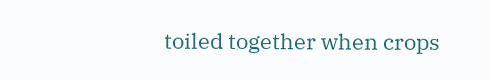toiled together when crops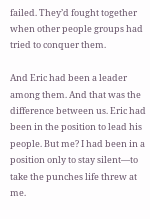failed. They’d fought together when other people groups had tried to conquer them.

And Eric had been a leader among them. And that was the difference between us. Eric had been in the position to lead his people. But me? I had been in a position only to stay silent—to take the punches life threw at me.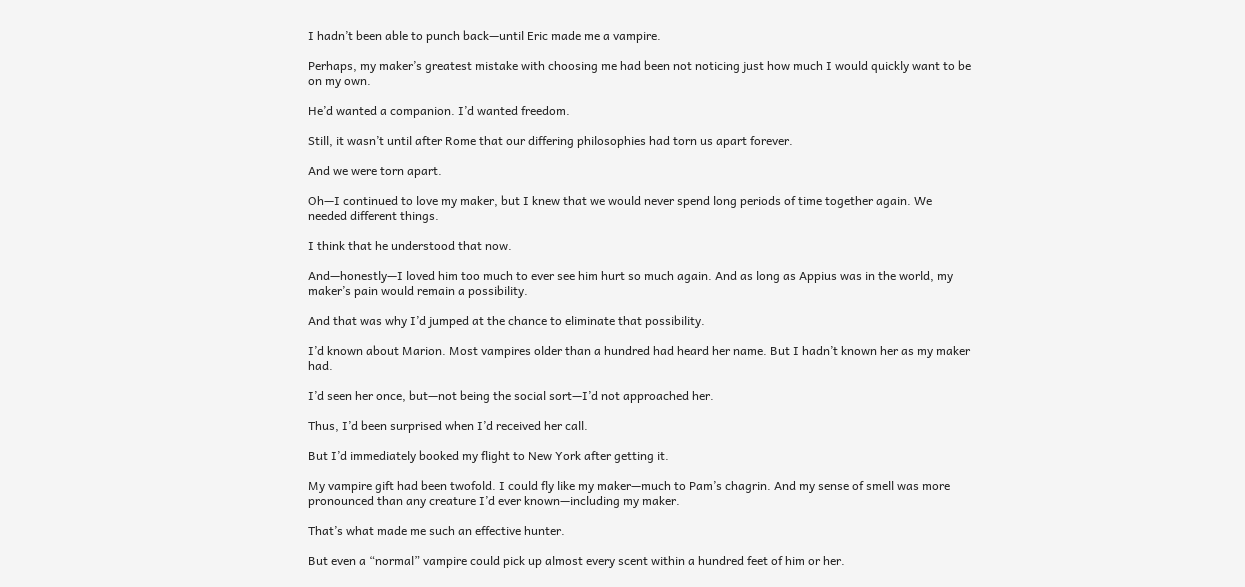I hadn’t been able to punch back—until Eric made me a vampire.

Perhaps, my maker’s greatest mistake with choosing me had been not noticing just how much I would quickly want to be on my own.

He’d wanted a companion. I’d wanted freedom.

Still, it wasn’t until after Rome that our differing philosophies had torn us apart forever.

And we were torn apart.

Oh—I continued to love my maker, but I knew that we would never spend long periods of time together again. We needed different things.

I think that he understood that now.

And—honestly—I loved him too much to ever see him hurt so much again. And as long as Appius was in the world, my maker’s pain would remain a possibility.

And that was why I’d jumped at the chance to eliminate that possibility.

I’d known about Marion. Most vampires older than a hundred had heard her name. But I hadn’t known her as my maker had.

I’d seen her once, but—not being the social sort—I’d not approached her.

Thus, I’d been surprised when I’d received her call.

But I’d immediately booked my flight to New York after getting it.

My vampire gift had been twofold. I could fly like my maker—much to Pam’s chagrin. And my sense of smell was more pronounced than any creature I’d ever known—including my maker.

That’s what made me such an effective hunter.

But even a “normal” vampire could pick up almost every scent within a hundred feet of him or her.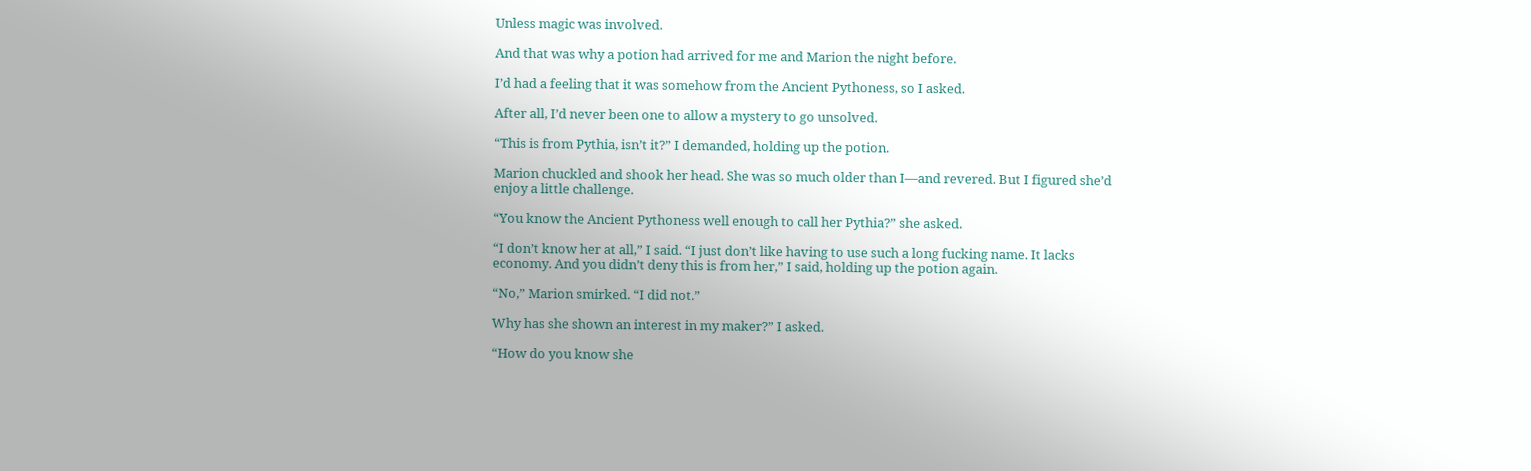Unless magic was involved.

And that was why a potion had arrived for me and Marion the night before.

I’d had a feeling that it was somehow from the Ancient Pythoness, so I asked.

After all, I’d never been one to allow a mystery to go unsolved.

“This is from Pythia, isn’t it?” I demanded, holding up the potion.

Marion chuckled and shook her head. She was so much older than I—and revered. But I figured she’d enjoy a little challenge.

“You know the Ancient Pythoness well enough to call her Pythia?” she asked.

“I don’t know her at all,” I said. “I just don’t like having to use such a long fucking name. It lacks economy. And you didn’t deny this is from her,” I said, holding up the potion again.

“No,” Marion smirked. “I did not.”

Why has she shown an interest in my maker?” I asked.

“How do you know she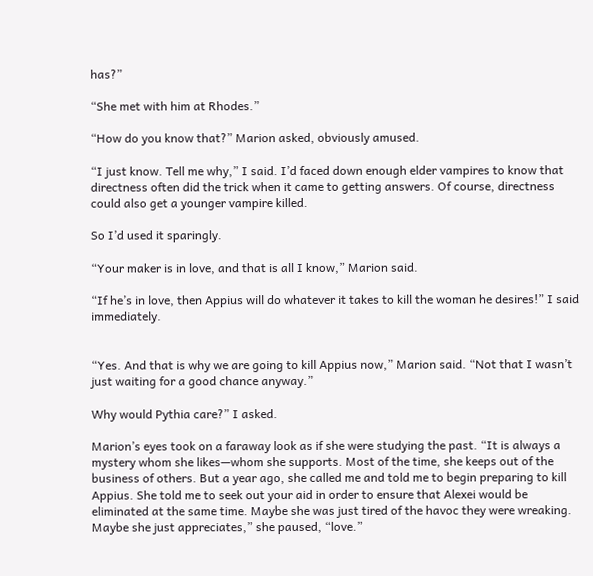has?”

“She met with him at Rhodes.”

“How do you know that?” Marion asked, obviously amused.

“I just know. Tell me why,” I said. I’d faced down enough elder vampires to know that directness often did the trick when it came to getting answers. Of course, directness could also get a younger vampire killed.

So I’d used it sparingly.

“Your maker is in love, and that is all I know,” Marion said.

“If he’s in love, then Appius will do whatever it takes to kill the woman he desires!” I said immediately.


“Yes. And that is why we are going to kill Appius now,” Marion said. “Not that I wasn’t just waiting for a good chance anyway.”

Why would Pythia care?” I asked.

Marion’s eyes took on a faraway look as if she were studying the past. “It is always a mystery whom she likes—whom she supports. Most of the time, she keeps out of the business of others. But a year ago, she called me and told me to begin preparing to kill Appius. She told me to seek out your aid in order to ensure that Alexei would be eliminated at the same time. Maybe she was just tired of the havoc they were wreaking. Maybe she just appreciates,” she paused, “love.”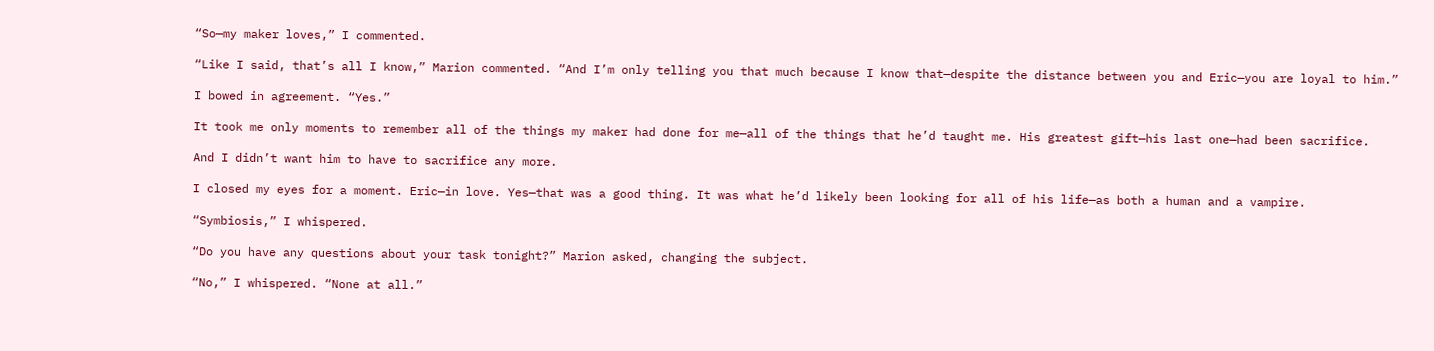“So—my maker loves,” I commented.

“Like I said, that’s all I know,” Marion commented. “And I’m only telling you that much because I know that—despite the distance between you and Eric—you are loyal to him.”

I bowed in agreement. “Yes.”

It took me only moments to remember all of the things my maker had done for me—all of the things that he’d taught me. His greatest gift—his last one—had been sacrifice.

And I didn’t want him to have to sacrifice any more.

I closed my eyes for a moment. Eric—in love. Yes—that was a good thing. It was what he’d likely been looking for all of his life—as both a human and a vampire.

“Symbiosis,” I whispered.

“Do you have any questions about your task tonight?” Marion asked, changing the subject.

“No,” I whispered. “None at all.”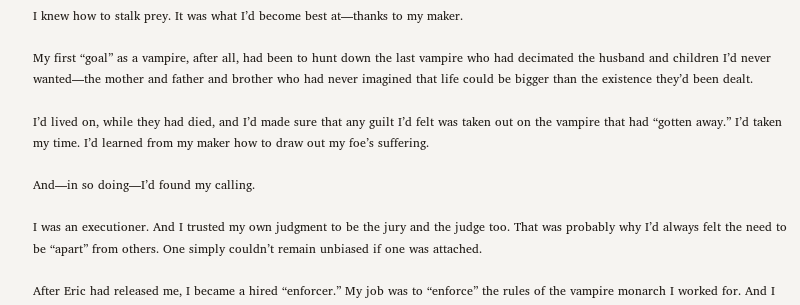I knew how to stalk prey. It was what I’d become best at—thanks to my maker.

My first “goal” as a vampire, after all, had been to hunt down the last vampire who had decimated the husband and children I’d never wanted—the mother and father and brother who had never imagined that life could be bigger than the existence they’d been dealt.

I’d lived on, while they had died, and I’d made sure that any guilt I’d felt was taken out on the vampire that had “gotten away.” I’d taken my time. I’d learned from my maker how to draw out my foe’s suffering.

And—in so doing—I’d found my calling.

I was an executioner. And I trusted my own judgment to be the jury and the judge too. That was probably why I’d always felt the need to be “apart” from others. One simply couldn’t remain unbiased if one was attached.

After Eric had released me, I became a hired “enforcer.” My job was to “enforce” the rules of the vampire monarch I worked for. And I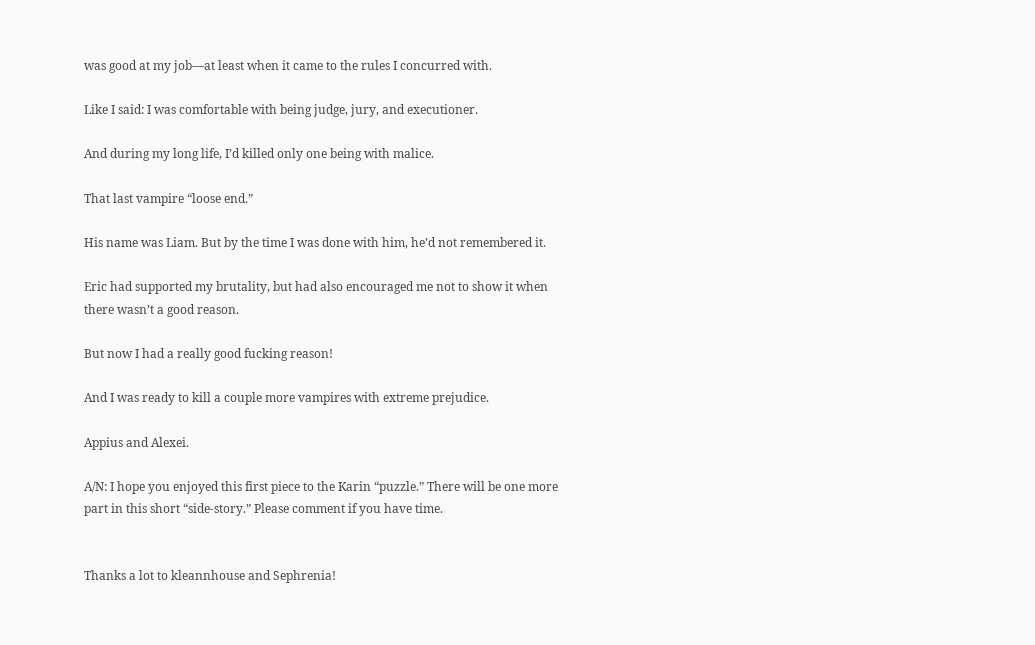was good at my job—at least when it came to the rules I concurred with.

Like I said: I was comfortable with being judge, jury, and executioner.

And during my long life, I’d killed only one being with malice.

That last vampire “loose end.”

His name was Liam. But by the time I was done with him, he’d not remembered it.

Eric had supported my brutality, but had also encouraged me not to show it when there wasn’t a good reason.

But now I had a really good fucking reason!

And I was ready to kill a couple more vampires with extreme prejudice.

Appius and Alexei.

A/N: I hope you enjoyed this first piece to the Karin “puzzle.” There will be one more part in this short “side-story.” Please comment if you have time.


Thanks a lot to kleannhouse and Sephrenia!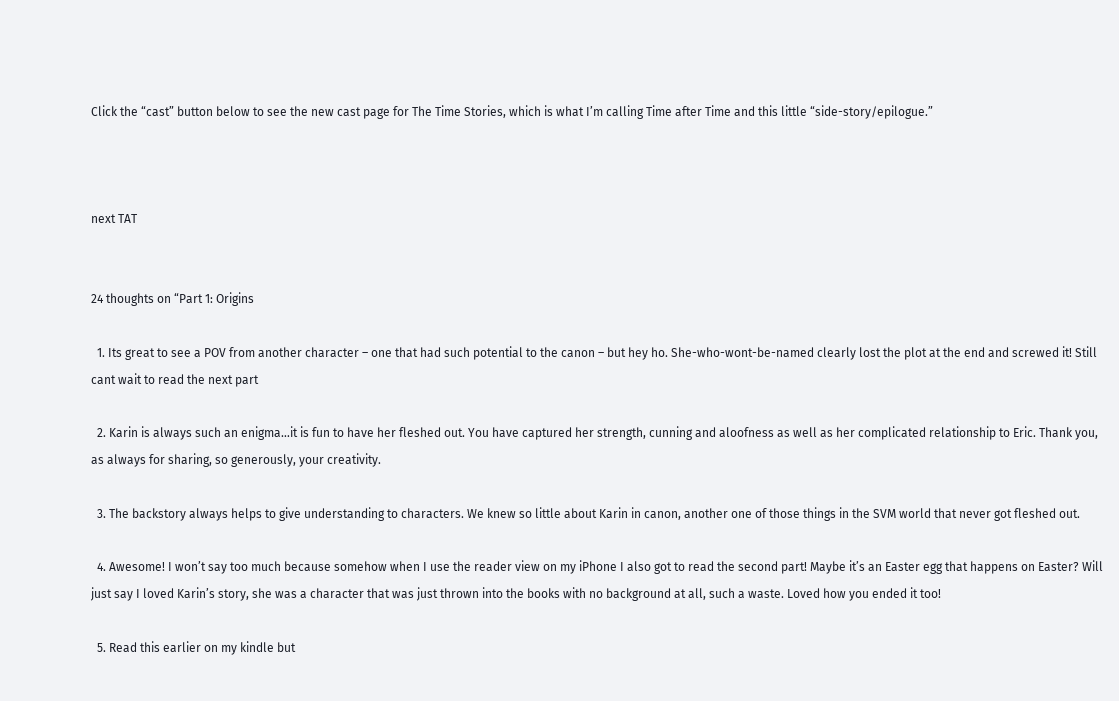Click the “cast” button below to see the new cast page for The Time Stories, which is what I’m calling Time after Time and this little “side-story/epilogue.”



next TAT


24 thoughts on “Part 1: Origins

  1. Its great to see a POV from another character – one that had such potential to the canon – but hey ho. She-who-wont-be-named clearly lost the plot at the end and screwed it! Still cant wait to read the next part

  2. Karin is always such an enigma…it is fun to have her fleshed out. You have captured her strength, cunning and aloofness as well as her complicated relationship to Eric. Thank you, as always for sharing, so generously, your creativity.

  3. The backstory always helps to give understanding to characters. We knew so little about Karin in canon, another one of those things in the SVM world that never got fleshed out.

  4. Awesome! I won’t say too much because somehow when I use the reader view on my iPhone I also got to read the second part! Maybe it’s an Easter egg that happens on Easter? Will just say I loved Karin’s story, she was a character that was just thrown into the books with no background at all, such a waste. Loved how you ended it too!

  5. Read this earlier on my kindle but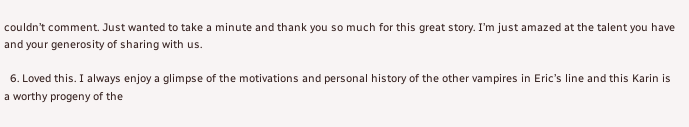couldn’t comment. Just wanted to take a minute and thank you so much for this great story. I’m just amazed at the talent you have and your generosity of sharing with us.

  6. Loved this. I always enjoy a glimpse of the motivations and personal history of the other vampires in Eric’s line and this Karin is a worthy progeny of the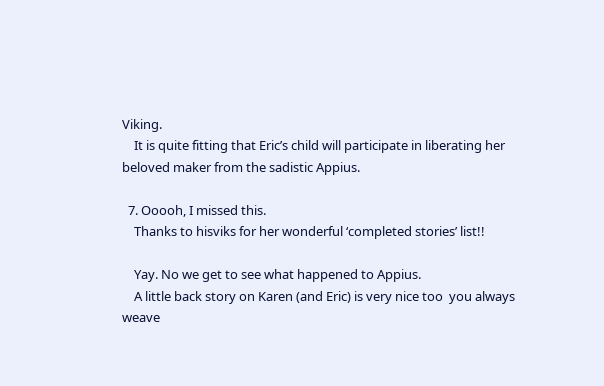Viking.
    It is quite fitting that Eric’s child will participate in liberating her beloved maker from the sadistic Appius.

  7. Ooooh, I missed this.
    Thanks to hisviks for her wonderful ‘completed stories’ list!!

    Yay. No we get to see what happened to Appius.
    A little back story on Karen (and Eric) is very nice too  you always weave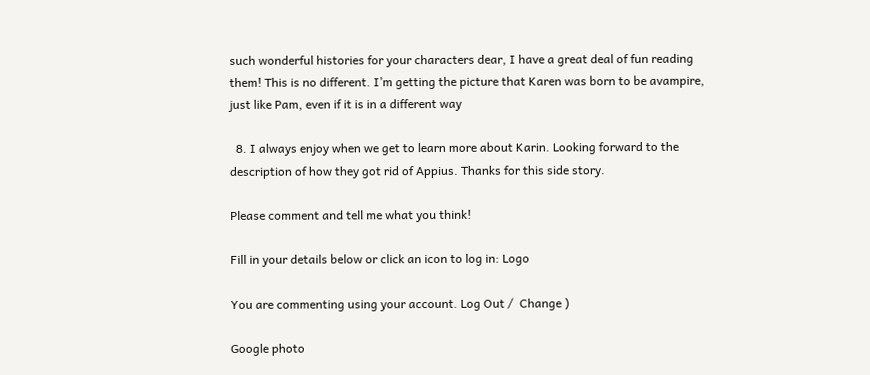such wonderful histories for your characters dear, I have a great deal of fun reading them! This is no different. I’m getting the picture that Karen was born to be avampire, just like Pam, even if it is in a different way

  8. I always enjoy when we get to learn more about Karin. Looking forward to the description of how they got rid of Appius. Thanks for this side story.

Please comment and tell me what you think!

Fill in your details below or click an icon to log in: Logo

You are commenting using your account. Log Out /  Change )

Google photo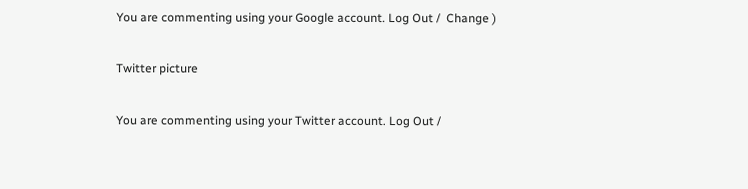You are commenting using your Google account. Log Out /  Change )

Twitter picture

You are commenting using your Twitter account. Log Out /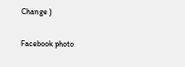Change )

Facebook photo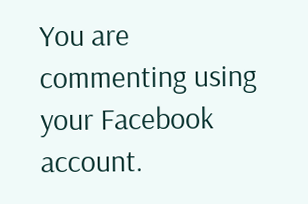You are commenting using your Facebook account.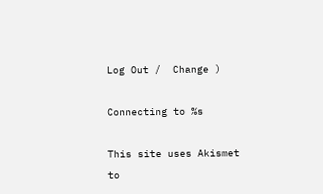Log Out /  Change )

Connecting to %s

This site uses Akismet to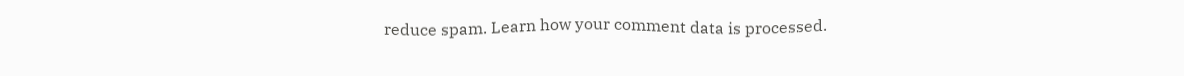reduce spam. Learn how your comment data is processed.